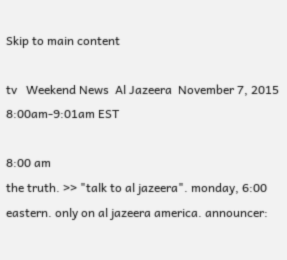Skip to main content

tv   Weekend News  Al Jazeera  November 7, 2015 8:00am-9:01am EST

8:00 am
the truth. >> "talk to al jazeera". monday, 6:00 eastern. only on al jazeera america. announcer: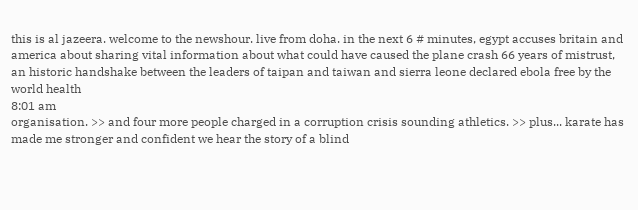this is al jazeera. welcome to the newshour. live from doha. in the next 6 # minutes, egypt accuses britain and america about sharing vital information about what could have caused the plane crash 66 years of mistrust, an historic handshake between the leaders of taipan and taiwan and sierra leone declared ebola free by the world health
8:01 am
organisation. >> and four more people charged in a corruption crisis sounding athletics. >> plus... karate has made me stronger and confident we hear the story of a blind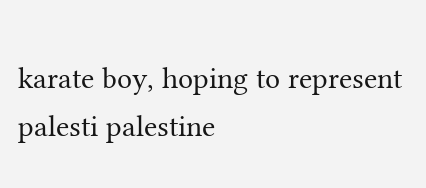karate boy, hoping to represent palesti palestine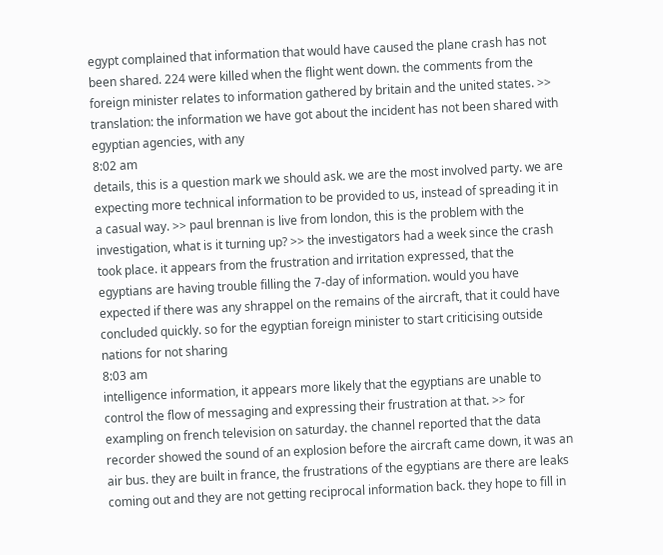egypt complained that information that would have caused the plane crash has not been shared. 224 were killed when the flight went down. the comments from the foreign minister relates to information gathered by britain and the united states. >> translation: the information we have got about the incident has not been shared with egyptian agencies, with any
8:02 am
details, this is a question mark we should ask. we are the most involved party. we are expecting more technical information to be provided to us, instead of spreading it in a casual way. >> paul brennan is live from london, this is the problem with the investigation, what is it turning up? >> the investigators had a week since the crash took place. it appears from the frustration and irritation expressed, that the egyptians are having trouble filling the 7-day of information. would you have expected if there was any shrappel on the remains of the aircraft, that it could have concluded quickly. so for the egyptian foreign minister to start criticising outside nations for not sharing
8:03 am
intelligence information, it appears more likely that the egyptians are unable to control the flow of messaging and expressing their frustration at that. >> for exampling on french television on saturday. the channel reported that the data recorder showed the sound of an explosion before the aircraft came down, it was an air bus. they are built in france, the frustrations of the egyptians are there are leaks coming out and they are not getting reciprocal information back. they hope to fill in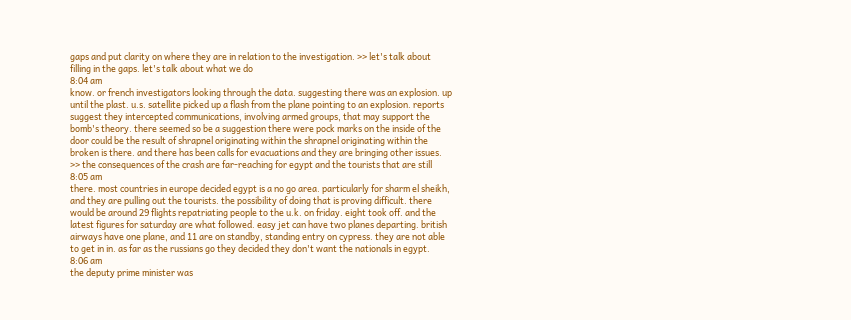gaps and put clarity on where they are in relation to the investigation. >> let's talk about filling in the gaps. let's talk about what we do
8:04 am
know. or french investigators looking through the data. suggesting there was an explosion. up until the plast. u.s. satellite picked up a flash from the plane pointing to an explosion. reports suggest they intercepted communications, involving armed groups, that may support the bomb's theory. there seemed so be a suggestion there were pock marks on the inside of the door could be the result of shrapnel originating within the shrapnel originating within the broken is there. and there has been calls for evacuations and they are bringing other issues. >> the consequences of the crash are far-reaching for egypt and the tourists that are still
8:05 am
there. most countries in europe decided egypt is a no go area. particularly for sharm el sheikh, and they are pulling out the tourists. the possibility of doing that is proving difficult. there would be around 29 flights repatriating people to the u.k. on friday. eight took off. and the latest figures for saturday are what followed. easy jet can have two planes departing. british airways have one plane, and 11 are on standby, standing entry on cypress. they are not able to get in in. as far as the russians go they decided they don't want the nationals in egypt.
8:06 am
the deputy prime minister was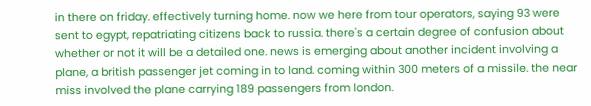in there on friday. effectively turning home. now we here from tour operators, saying 93 were sent to egypt, repatriating citizens back to russia. there's a certain degree of confusion about whether or not it will be a detailed one. news is emerging about another incident involving a plane, a british passenger jet coming in to land. coming within 300 meters of a missile. the near miss involved the plane carrying 189 passengers from london.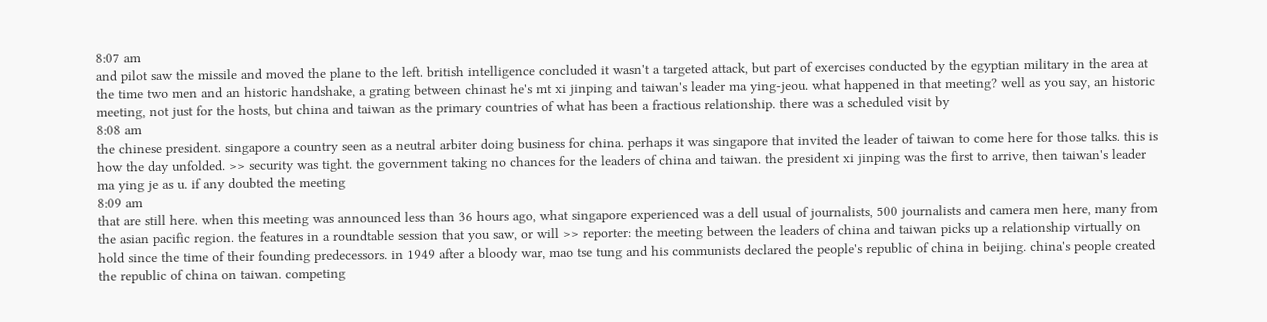8:07 am
and pilot saw the missile and moved the plane to the left. british intelligence concluded it wasn't a targeted attack, but part of exercises conducted by the egyptian military in the area at the time two men and an historic handshake, a grating between chinast he's mt xi jinping and taiwan's leader ma ying-jeou. what happened in that meeting? well as you say, an historic meeting, not just for the hosts, but china and taiwan as the primary countries of what has been a fractious relationship. there was a scheduled visit by
8:08 am
the chinese president. singapore a country seen as a neutral arbiter doing business for china. perhaps it was singapore that invited the leader of taiwan to come here for those talks. this is how the day unfolded. >> security was tight. the government taking no chances for the leaders of china and taiwan. the president xi jinping was the first to arrive, then taiwan's leader ma ying je as u. if any doubted the meeting
8:09 am
that are still here. when this meeting was announced less than 36 hours ago, what singapore experienced was a dell usual of journalists, 500 journalists and camera men here, many from the asian pacific region. the features in a roundtable session that you saw, or will >> reporter: the meeting between the leaders of china and taiwan picks up a relationship virtually on hold since the time of their founding predecessors. in 1949 after a bloody war, mao tse tung and his communists declared the people's republic of china in beijing. china's people created the republic of china on taiwan. competing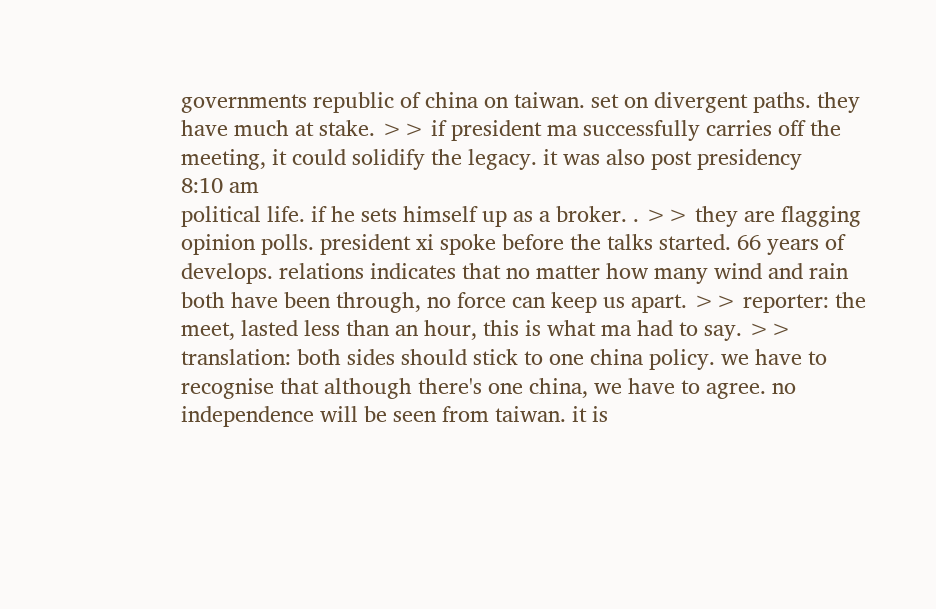governments republic of china on taiwan. set on divergent paths. they have much at stake. >> if president ma successfully carries off the meeting, it could solidify the legacy. it was also post presidency
8:10 am
political life. if he sets himself up as a broker. . >> they are flagging opinion polls. president xi spoke before the talks started. 66 years of develops. relations indicates that no matter how many wind and rain both have been through, no force can keep us apart. >> reporter: the meet, lasted less than an hour, this is what ma had to say. >> translation: both sides should stick to one china policy. we have to recognise that although there's one china, we have to agree. no independence will be seen from taiwan. it is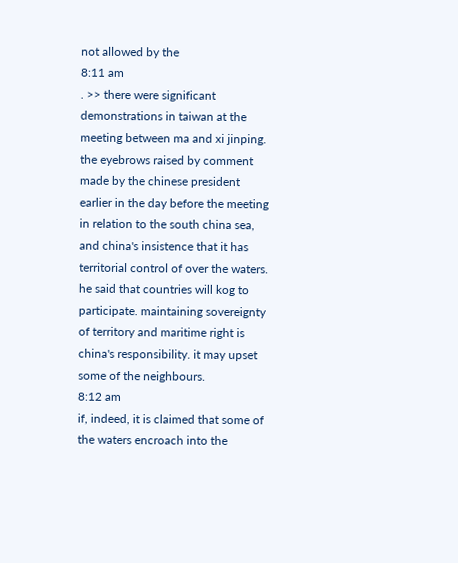not allowed by the
8:11 am
. >> there were significant demonstrations in taiwan at the meeting between ma and xi jinping. the eyebrows raised by comment made by the chinese president earlier in the day before the meeting in relation to the south china sea, and china's insistence that it has territorial control of over the waters. he said that countries will kog to participate. maintaining sovereignty of territory and maritime right is china's responsibility. it may upset some of the neighbours.
8:12 am
if, indeed, it is claimed that some of the waters encroach into the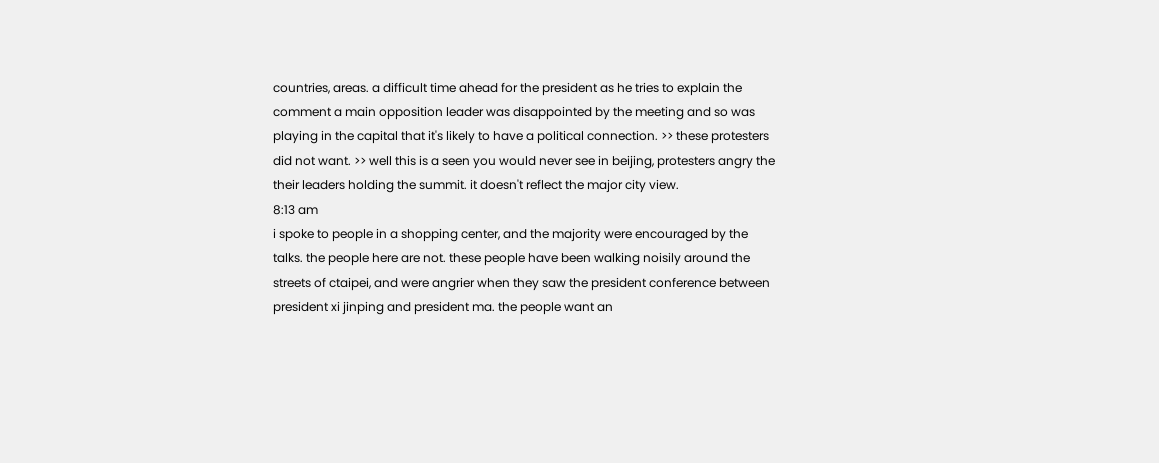countries, areas. a difficult time ahead for the president as he tries to explain the comment a main opposition leader was disappointed by the meeting and so was playing in the capital that it's likely to have a political connection. >> these protesters did not want. >> well this is a seen you would never see in beijing, protesters angry the their leaders holding the summit. it doesn't reflect the major city view.
8:13 am
i spoke to people in a shopping center, and the majority were encouraged by the talks. the people here are not. these people have been walking noisily around the streets of ctaipei, and were angrier when they saw the president conference between president xi jinping and president ma. the people want an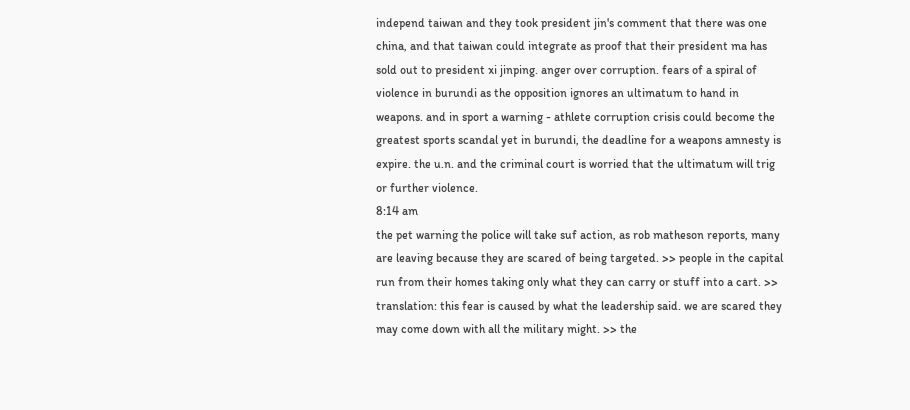independ taiwan and they took president jin's comment that there was one china, and that taiwan could integrate as proof that their president ma has sold out to president xi jinping. anger over corruption. fears of a spiral of violence in burundi as the opposition ignores an ultimatum to hand in weapons. and in sport a warning - athlete corruption crisis could become the greatest sports scandal yet in burundi, the deadline for a weapons amnesty is expire. the u.n. and the criminal court is worried that the ultimatum will trig or further violence.
8:14 am
the pet warning the police will take suf action, as rob matheson reports, many are leaving because they are scared of being targeted. >> people in the capital run from their homes taking only what they can carry or stuff into a cart. >> translation: this fear is caused by what the leadership said. we are scared they may come down with all the military might. >> the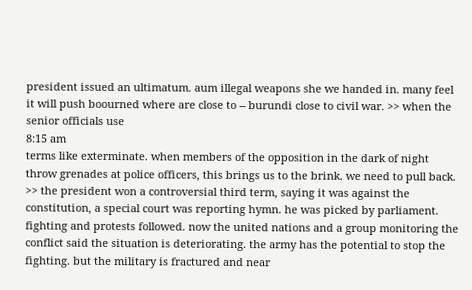president issued an ultimatum. aum illegal weapons she we handed in. many feel it will push boourned where are close to -- burundi close to civil war. >> when the senior officials use
8:15 am
terms like exterminate. when members of the opposition in the dark of night throw grenades at police officers, this brings us to the brink. we need to pull back. >> the president won a controversial third term, saying it was against the constitution, a special court was reporting hymn. he was picked by parliament. fighting and protests followed. now the united nations and a group monitoring the conflict said the situation is deteriorating. the army has the potential to stop the fighting. but the military is fractured and near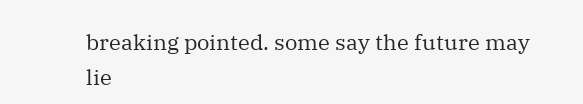breaking pointed. some say the future may lie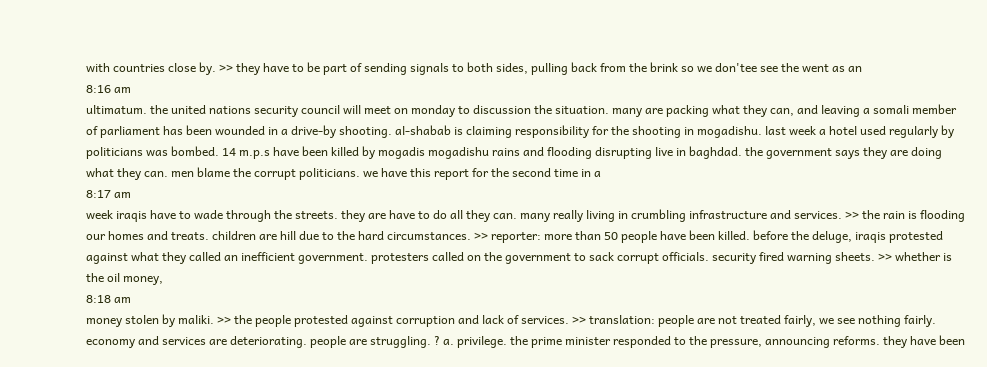with countries close by. >> they have to be part of sending signals to both sides, pulling back from the brink so we don'tee see the went as an
8:16 am
ultimatum. the united nations security council will meet on monday to discussion the situation. many are packing what they can, and leaving a somali member of parliament has been wounded in a drive-by shooting. al-shabab is claiming responsibility for the shooting in mogadishu. last week a hotel used regularly by politicians was bombed. 14 m.p.s have been killed by mogadis mogadishu rains and flooding disrupting live in baghdad. the government says they are doing what they can. men blame the corrupt politicians. we have this report for the second time in a
8:17 am
week iraqis have to wade through the streets. they are have to do all they can. many really living in crumbling infrastructure and services. >> the rain is flooding our homes and treats. children are hill due to the hard circumstances. >> reporter: more than 50 people have been killed. before the deluge, iraqis protested against what they called an inefficient government. protesters called on the government to sack corrupt officials. security fired warning sheets. >> whether is the oil money,
8:18 am
money stolen by maliki. >> the people protested against corruption and lack of services. >> translation: people are not treated fairly, we see nothing fairly. economy and services are deteriorating. people are struggling. ? a. privilege. the prime minister responded to the pressure, announcing reforms. they have been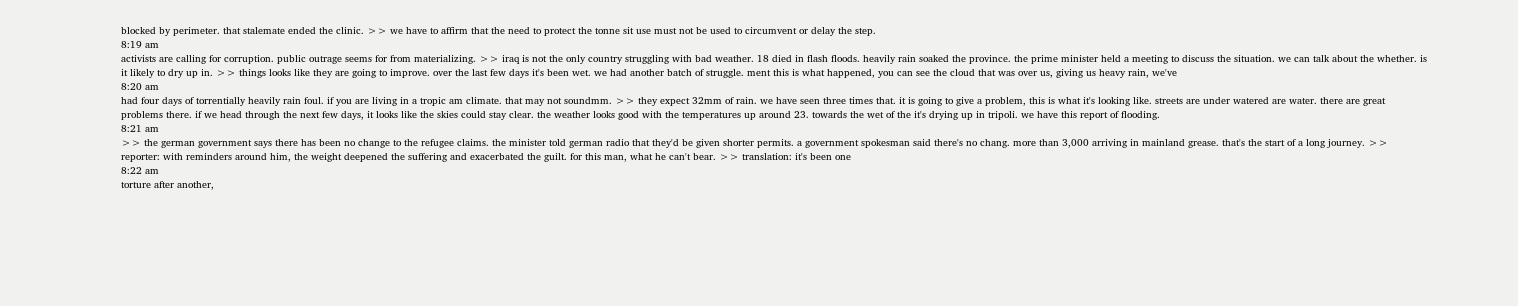blocked by perimeter. that stalemate ended the clinic. >> we have to affirm that the need to protect the tonne sit use must not be used to circumvent or delay the step.
8:19 am
activists are calling for corruption. public outrage seems for from materializing. >> iraq is not the only country struggling with bad weather. 18 died in flash floods. heavily rain soaked the province. the prime minister held a meeting to discuss the situation. we can talk about the whether. is it likely to dry up in. >> things looks like they are going to improve. over the last few days it's been wet. we had another batch of struggle. ment this is what happened, you can see the cloud that was over us, giving us heavy rain, we've
8:20 am
had four days of torrentially heavily rain foul. if you are living in a tropic am climate. that may not soundmm. >> they expect 32mm of rain. we have seen three times that. it is going to give a problem, this is what it's looking like. streets are under watered are water. there are great problems there. if we head through the next few days, it looks like the skies could stay clear. the weather looks good with the temperatures up around 23. towards the wet of the it's drying up in tripoli. we have this report of flooding.
8:21 am
>> the german government says there has been no change to the refugee claims. the minister told german radio that they'd be given shorter permits. a government spokesman said there's no chang. more than 3,000 arriving in mainland grease. that's the start of a long journey. >> reporter: with reminders around him, the weight deepened the suffering and exacerbated the guilt. for this man, what he can't bear. >> translation: it's been one
8:22 am
torture after another,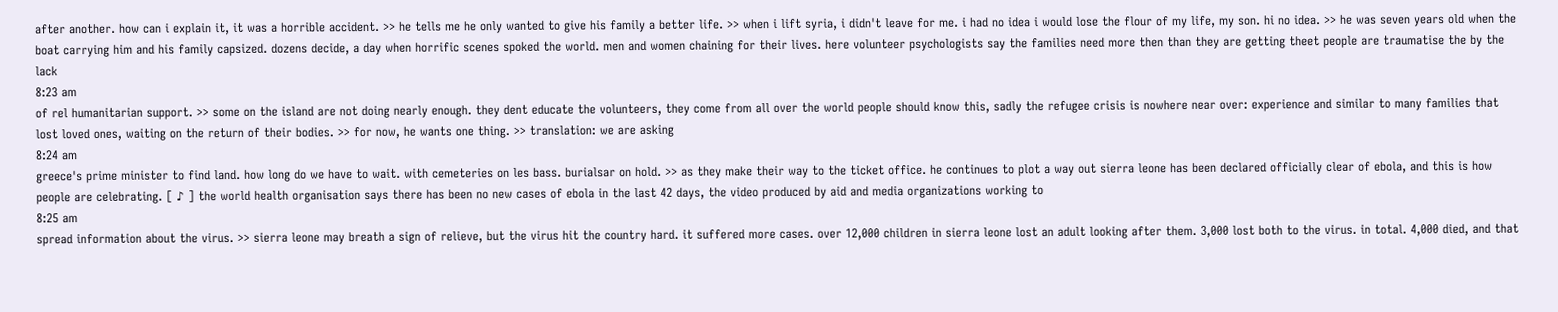after another. how can i explain it, it was a horrible accident. >> he tells me he only wanted to give his family a better life. >> when i lift syria, i didn't leave for me. i had no idea i would lose the flour of my life, my son. hi no idea. >> he was seven years old when the boat carrying him and his family capsized. dozens decide, a day when horrific scenes spoked the world. men and women chaining for their lives. here volunteer psychologists say the families need more then than they are getting theet people are traumatise the by the lack
8:23 am
of rel humanitarian support. >> some on the island are not doing nearly enough. they dent educate the volunteers, they come from all over the world people should know this, sadly the refugee crisis is nowhere near over: experience and similar to many families that lost loved ones, waiting on the return of their bodies. >> for now, he wants one thing. >> translation: we are asking
8:24 am
greece's prime minister to find land. how long do we have to wait. with cemeteries on les bass. burialsar on hold. >> as they make their way to the ticket office. he continues to plot a way out sierra leone has been declared officially clear of ebola, and this is how people are celebrating. [ ♪ ] the world health organisation says there has been no new cases of ebola in the last 42 days, the video produced by aid and media organizations working to
8:25 am
spread information about the virus. >> sierra leone may breath a sign of relieve, but the virus hit the country hard. it suffered more cases. over 12,000 children in sierra leone lost an adult looking after them. 3,000 lost both to the virus. in total. 4,000 died, and that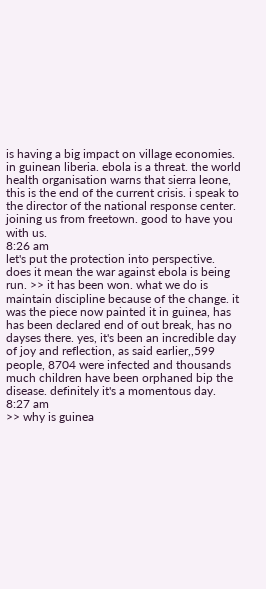is having a big impact on village economies. in guinean liberia. ebola is a threat. the world health organisation warns that sierra leone, this is the end of the current crisis. i speak to the director of the national response center. joining us from freetown. good to have you with us.
8:26 am
let's put the protection into perspective. does it mean the war against ebola is being run. >> it has been won. what we do is maintain discipline because of the change. it was the piece now painted it in guinea, has has been declared end of out break, has no dayses there. yes, it's been an incredible day of joy and reflection, as said earlier,,599 people, 8704 were infected and thousands much children have been orphaned bip the disease. definitely it's a momentous day.
8:27 am
>> why is guinea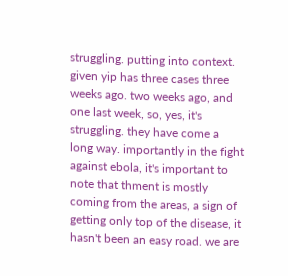struggling. putting into context. given yip has three cases three weeks ago. two weeks ago, and one last week, so, yes, it's struggling. they have come a long way. importantly in the fight against ebola, it's important to note that thment is mostly coming from the areas, a sign of getting only top of the disease, it hasn't been an easy road. we are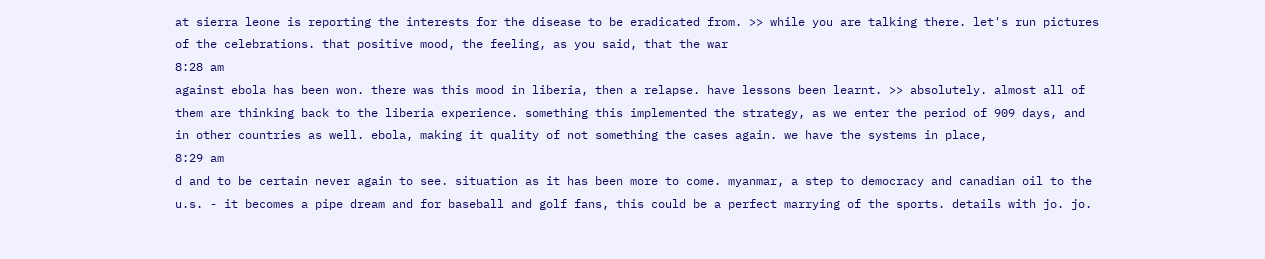at sierra leone is reporting the interests for the disease to be eradicated from. >> while you are talking there. let's run pictures of the celebrations. that positive mood, the feeling, as you said, that the war
8:28 am
against ebola has been won. there was this mood in liberia, then a relapse. have lessons been learnt. >> absolutely. almost all of them are thinking back to the liberia experience. something this implemented the strategy, as we enter the period of 909 days, and in other countries as well. ebola, making it quality of not something the cases again. we have the systems in place,
8:29 am
d and to be certain never again to see. situation as it has been more to come. myanmar, a step to democracy and canadian oil to the u.s. - it becomes a pipe dream and for baseball and golf fans, this could be a perfect marrying of the sports. details with jo. jo.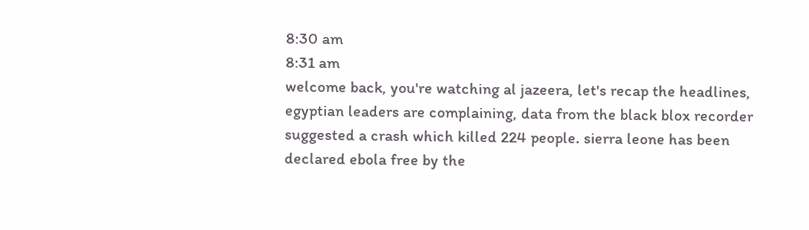8:30 am
8:31 am
welcome back, you're watching al jazeera, let's recap the headlines, egyptian leaders are complaining, data from the black blox recorder suggested a crash which killed 224 people. sierra leone has been declared ebola free by the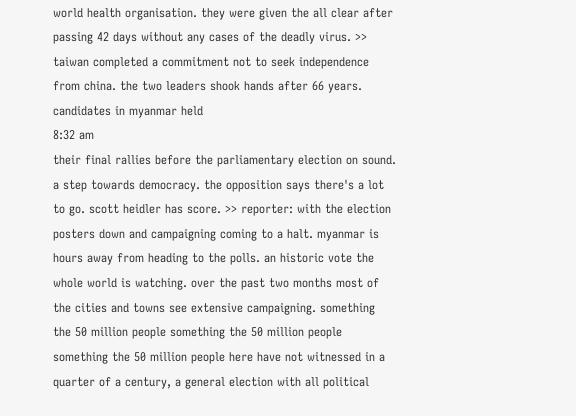world health organisation. they were given the all clear after passing 42 days without any cases of the deadly virus. >> taiwan completed a commitment not to seek independence from china. the two leaders shook hands after 66 years. candidates in myanmar held
8:32 am
their final rallies before the parliamentary election on sound. a step towards democracy. the opposition says there's a lot to go. scott heidler has score. >> reporter: with the election posters down and campaigning coming to a halt. myanmar is hours away from heading to the polls. an historic vote the whole world is watching. over the past two months most of the cities and towns see extensive campaigning. something the 50 million people something the 50 million people something the 50 million people here have not witnessed in a quarter of a century, a general election with all political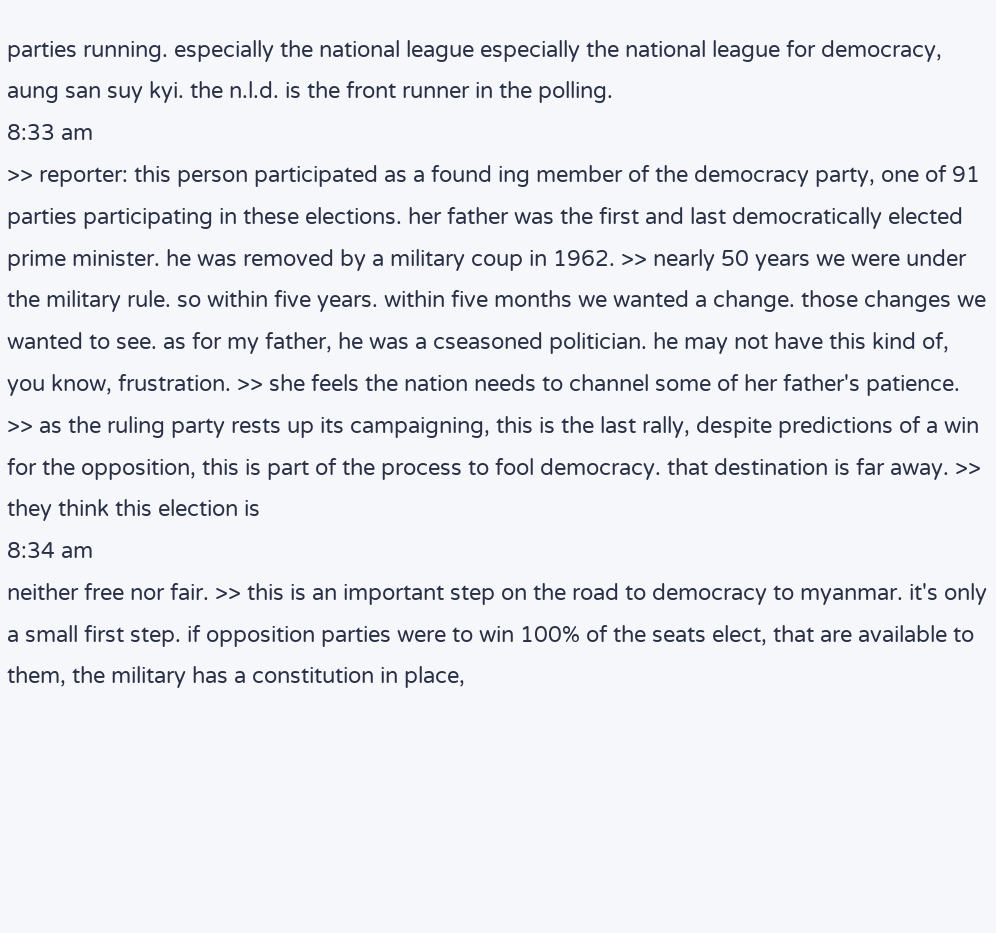parties running. especially the national league especially the national league for democracy, aung san suy kyi. the n.l.d. is the front runner in the polling.
8:33 am
>> reporter: this person participated as a found ing member of the democracy party, one of 91 parties participating in these elections. her father was the first and last democratically elected prime minister. he was removed by a military coup in 1962. >> nearly 50 years we were under the military rule. so within five years. within five months we wanted a change. those changes we wanted to see. as for my father, he was a cseasoned politician. he may not have this kind of, you know, frustration. >> she feels the nation needs to channel some of her father's patience. >> as the ruling party rests up its campaigning, this is the last rally, despite predictions of a win for the opposition, this is part of the process to fool democracy. that destination is far away. >> they think this election is
8:34 am
neither free nor fair. >> this is an important step on the road to democracy to myanmar. it's only a small first step. if opposition parties were to win 100% of the seats elect, that are available to them, the military has a constitution in place,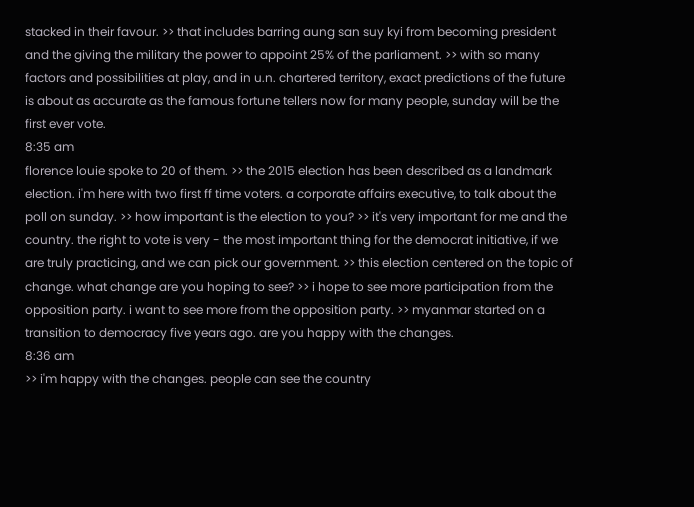stacked in their favour. >> that includes barring aung san suy kyi from becoming president and the giving the military the power to appoint 25% of the parliament. >> with so many factors and possibilities at play, and in u.n. chartered territory, exact predictions of the future is about as accurate as the famous fortune tellers now for many people, sunday will be the first ever vote.
8:35 am
florence louie spoke to 20 of them. >> the 2015 election has been described as a landmark election. i'm here with two first ff time voters. a corporate affairs executive, to talk about the poll on sunday. >> how important is the election to you? >> it's very important for me and the country. the right to vote is very - the most important thing for the democrat initiative, if we are truly practicing, and we can pick our government. >> this election centered on the topic of change. what change are you hoping to see? >> i hope to see more participation from the opposition party. i want to see more from the opposition party. >> myanmar started on a transition to democracy five years ago. are you happy with the changes.
8:36 am
>> i'm happy with the changes. people can see the country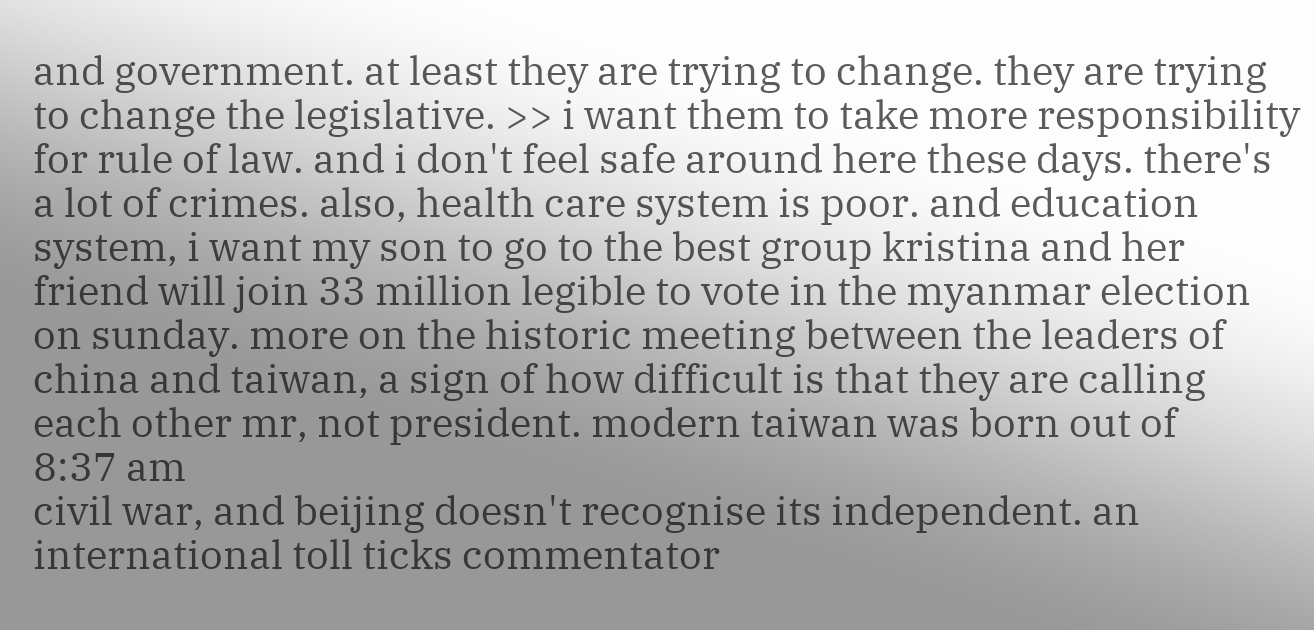and government. at least they are trying to change. they are trying to change the legislative. >> i want them to take more responsibility for rule of law. and i don't feel safe around here these days. there's a lot of crimes. also, health care system is poor. and education system, i want my son to go to the best group kristina and her friend will join 33 million legible to vote in the myanmar election on sunday. more on the historic meeting between the leaders of china and taiwan, a sign of how difficult is that they are calling each other mr, not president. modern taiwan was born out of
8:37 am
civil war, and beijing doesn't recognise its independent. an international toll ticks commentator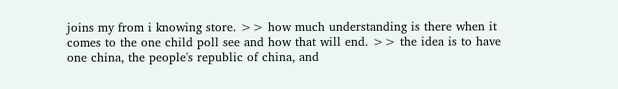joins my from i knowing store. >> how much understanding is there when it comes to the one child poll see and how that will end. >> the idea is to have one china, the people's republic of china, and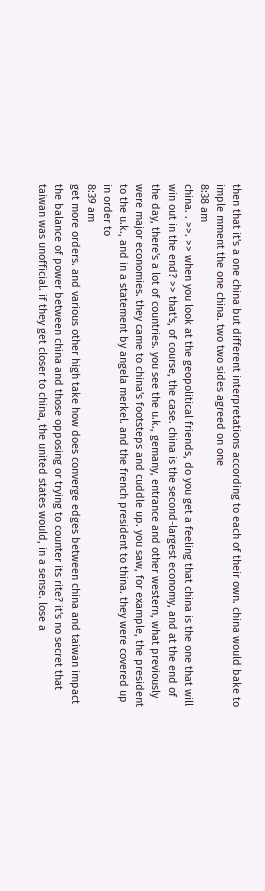then that it's a one china but different interpretations according to each of their own. china would bake to imple mment the one china. two two sides agreed on one
8:38 am
china. . >>. >> when you look at the geopolitical friends, do you get a feeling that china is the one that will win out in the end? >> that's, of course, the case. china is the second-largest economy, and at the end of the day, there's a lot of countries. you see the u.k., gemany, entrance and other western, what previously were major economies. they came to china's footsteps and cuddle up. you saw, for example, the president to the u.k., and in a statement by angela merkel. and the french president to thina. they were covered up in order to
8:39 am
get more orders. and various other high take how does converge edges between china and taiwan impact the balance of power between china and those opposing or trying to counter its rite? it's no secret that taiwan was unofficial. if they get closer to china, the united states would, in a sense. lose a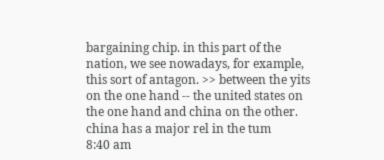bargaining chip. in this part of the nation, we see nowadays, for example, this sort of antagon. >> between the yits on the one hand -- the united states on the one hand and china on the other. china has a major rel in the tum
8:40 am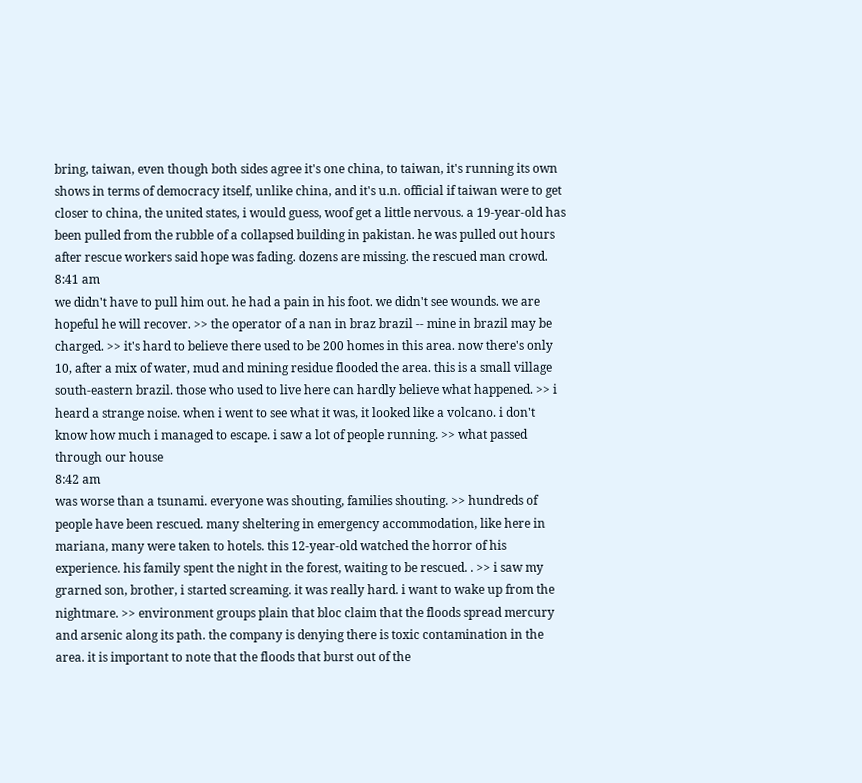bring, taiwan, even though both sides agree it's one china, to taiwan, it's running its own shows in terms of democracy itself, unlike china, and it's u.n. official if taiwan were to get closer to china, the united states, i would guess, woof get a little nervous. a 19-year-old has been pulled from the rubble of a collapsed building in pakistan. he was pulled out hours after rescue workers said hope was fading. dozens are missing. the rescued man crowd.
8:41 am
we didn't have to pull him out. he had a pain in his foot. we didn't see wounds. we are hopeful he will recover. >> the operator of a nan in braz brazil -- mine in brazil may be charged. >> it's hard to believe there used to be 200 homes in this area. now there's only 10, after a mix of water, mud and mining residue flooded the area. this is a small village south-eastern brazil. those who used to live here can hardly believe what happened. >> i heard a strange noise. when i went to see what it was, it looked like a volcano. i don't know how much i managed to escape. i saw a lot of people running. >> what passed through our house
8:42 am
was worse than a tsunami. everyone was shouting, families shouting. >> hundreds of people have been rescued. many sheltering in emergency accommodation, like here in mariana, many were taken to hotels. this 12-year-old watched the horror of his experience. his family spent the night in the forest, waiting to be rescued. . >> i saw my grarned son, brother, i started screaming. it was really hard. i want to wake up from the nightmare. >> environment groups plain that bloc claim that the floods spread mercury and arsenic along its path. the company is denying there is toxic contamination in the area. it is important to note that the floods that burst out of the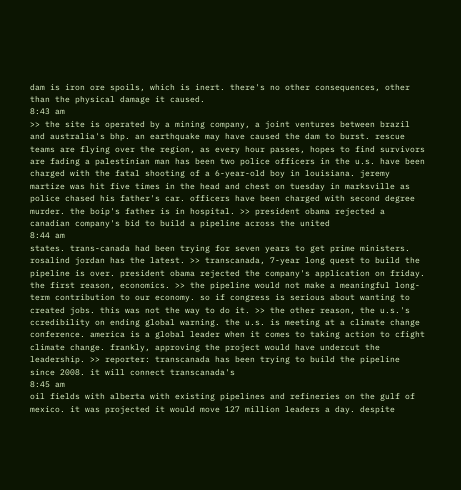dam is iron ore spoils, which is inert. there's no other consequences, other than the physical damage it caused.
8:43 am
>> the site is operated by a mining company, a joint ventures between brazil and australia's bhp. an earthquake may have caused the dam to burst. rescue teams are flying over the region, as every hour passes, hopes to find survivors are fading a palestinian man has been two police officers in the u.s. have been charged with the fatal shooting of a 6-year-old boy in louisiana. jeremy martize was hit five times in the head and chest on tuesday in marksville as police chased his father's car. officers have been charged with second degree murder. the boip's father is in hospital. >> president obama rejected a canadian company's bid to build a pipeline across the united
8:44 am
states. trans-canada had been trying for seven years to get prime ministers. rosalind jordan has the latest. >> transcanada, 7-year long quest to build the pipeline is over. president obama rejected the company's application on friday. the first reason, economics. >> the pipeline would not make a meaningful long-term contribution to our economy. so if congress is serious about wanting to created jobs. this was not the way to do it. >> the other reason, the u.s.'s ccredibility on ending global warning. the u.s. is meeting at a climate change conference. america is a global leader when it comes to taking action to cfight climate change. frankly, approving the project would have undercut the leadership. >> reporter: transcanada has been trying to build the pipeline since 2008. it will connect transcanada's
8:45 am
oil fields with alberta with existing pipelines and refineries on the gulf of mexico. it was projected it would move 127 million leaders a day. despite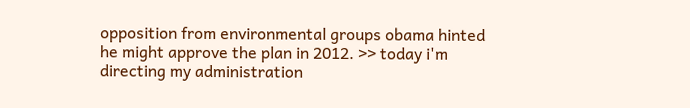opposition from environmental groups obama hinted he might approve the plan in 2012. >> today i'm directing my administration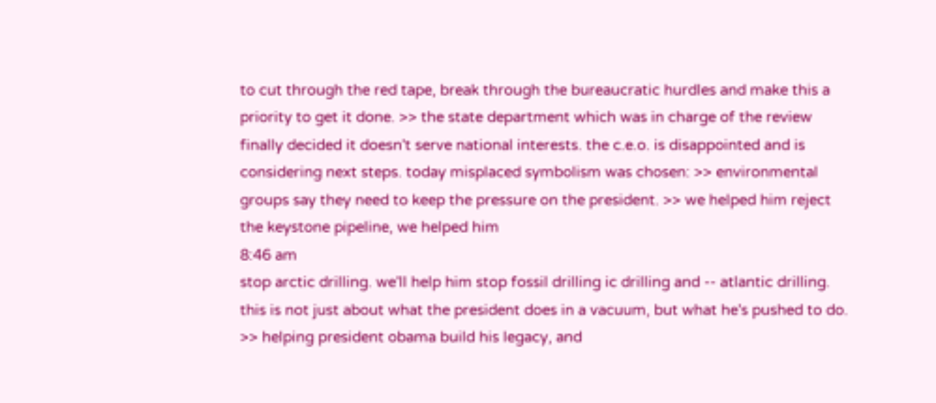to cut through the red tape, break through the bureaucratic hurdles and make this a priority to get it done. >> the state department which was in charge of the review finally decided it doesn't serve national interests. the c.e.o. is disappointed and is considering next steps. today misplaced symbolism was chosen: >> environmental groups say they need to keep the pressure on the president. >> we helped him reject the keystone pipeline, we helped him
8:46 am
stop arctic drilling. we'll help him stop fossil drilling ic drilling and -- atlantic drilling. this is not just about what the president does in a vacuum, but what he's pushed to do. >> helping president obama build his legacy, and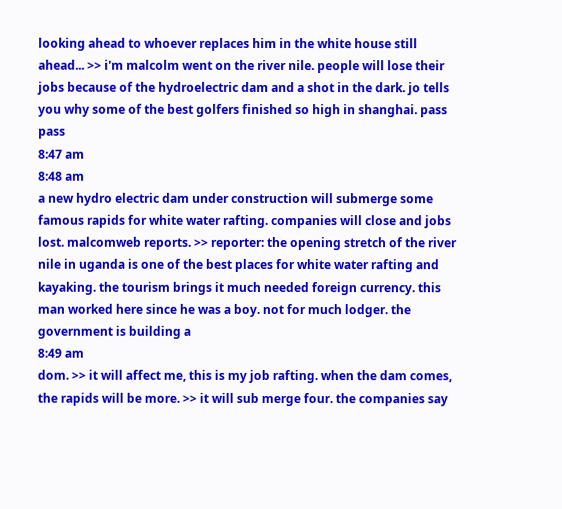looking ahead to whoever replaces him in the white house still ahead... >> i'm malcolm went on the river nile. people will lose their jobs because of the hydroelectric dam and a shot in the dark. jo tells you why some of the best golfers finished so high in shanghai. pass pass
8:47 am
8:48 am
a new hydro electric dam under construction will submerge some famous rapids for white water rafting. companies will close and jobs lost. malcomweb reports. >> reporter: the opening stretch of the river nile in uganda is one of the best places for white water rafting and kayaking. the tourism brings it much needed foreign currency. this man worked here since he was a boy. not for much lodger. the government is building a
8:49 am
dom. >> it will affect me, this is my job rafting. when the dam comes, the rapids will be more. >> it will sub merge four. the companies say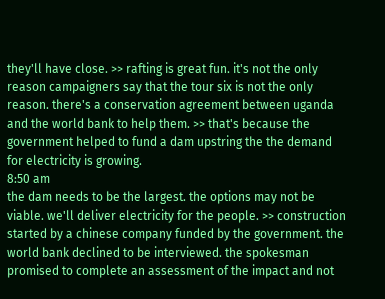they'll have close. >> rafting is great fun. it's not the only reason campaigners say that the tour six is not the only reason. there's a conservation agreement between uganda and the world bank to help them. >> that's because the government helped to fund a dam upstring the the demand for electricity is growing.
8:50 am
the dam needs to be the largest. the options may not be viable. we'll deliver electricity for the people. >> construction started by a chinese company funded by the government. the world bank declined to be interviewed. the spokesman promised to complete an assessment of the impact and not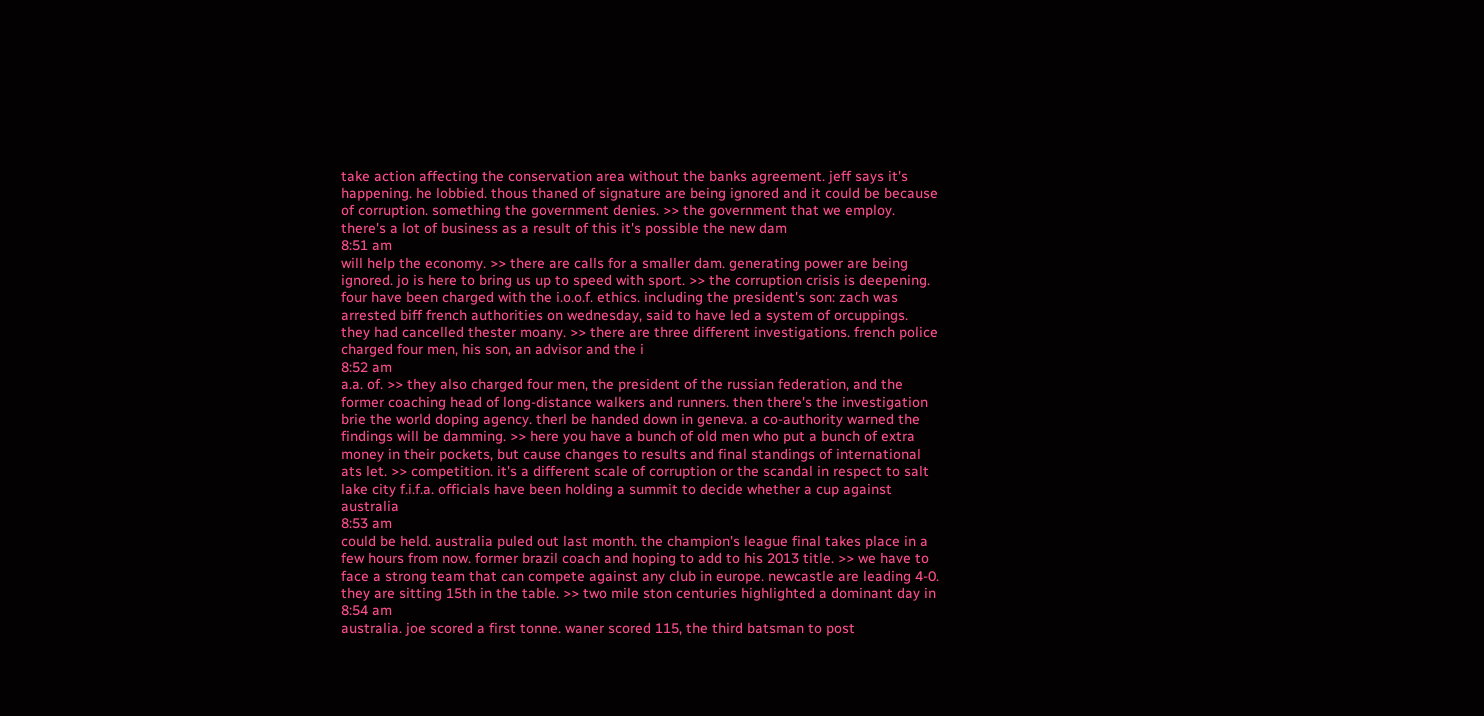take action affecting the conservation area without the banks agreement. jeff says it's happening. he lobbied. thous thaned of signature are being ignored and it could be because of corruption. something the government denies. >> the government that we employ. there's a lot of business as a result of this it's possible the new dam
8:51 am
will help the economy. >> there are calls for a smaller dam. generating power are being ignored. jo is here to bring us up to speed with sport. >> the corruption crisis is deepening. four have been charged with the i.o.o.f. ethics. including the president's son: zach was arrested biff french authorities on wednesday, said to have led a system of orcuppings. they had cancelled thester moany. >> there are three different investigations. french police charged four men, his son, an advisor and the i
8:52 am
a.a. of. >> they also charged four men, the president of the russian federation, and the former coaching head of long-distance walkers and runners. then there's the investigation brie the world doping agency. therl be handed down in geneva. a co-authority warned the findings will be damming. >> here you have a bunch of old men who put a bunch of extra money in their pockets, but cause changes to results and final standings of international ats let. >> competition. it's a different scale of corruption or the scandal in respect to salt lake city f.i.f.a. officials have been holding a summit to decide whether a cup against australia
8:53 am
could be held. australia puled out last month. the champion's league final takes place in a few hours from now. former brazil coach and hoping to add to his 2013 title. >> we have to face a strong team that can compete against any club in europe. newcastle are leading 4-0. they are sitting 15th in the table. >> two mile ston centuries highlighted a dominant day in
8:54 am
australia. joe scored a first tonne. waner scored 115, the third batsman to post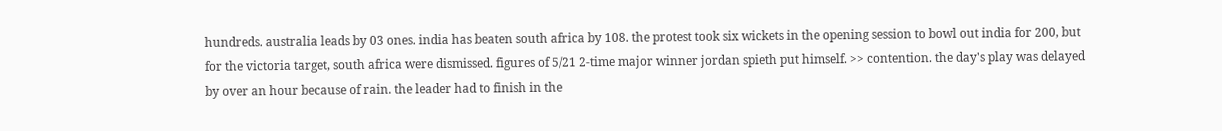hundreds. australia leads by 03 ones. india has beaten south africa by 108. the protest took six wickets in the opening session to bowl out india for 200, but for the victoria target, south africa were dismissed. figures of 5/21 2-time major winner jordan spieth put himself. >> contention. the day's play was delayed by over an hour because of rain. the leader had to finish in the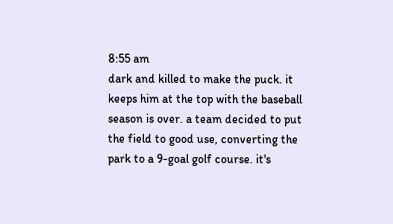8:55 am
dark and killed to make the puck. it keeps him at the top with the baseball season is over. a team decided to put the field to good use, converting the park to a 9-goal golf course. it's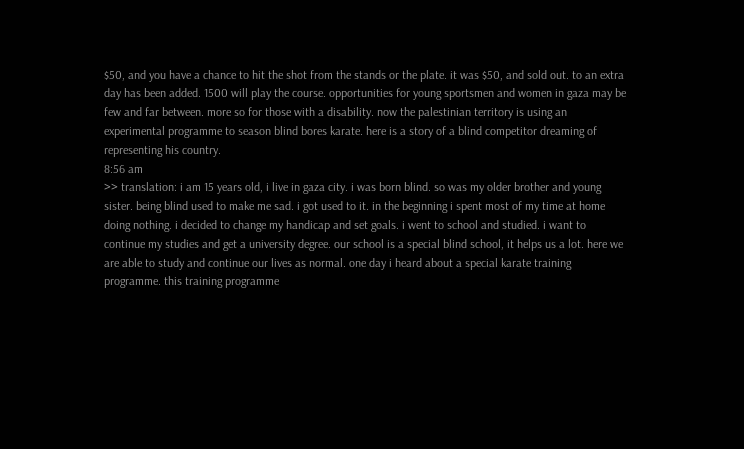$50, and you have a chance to hit the shot from the stands or the plate. it was $50, and sold out. to an extra day has been added. 1500 will play the course. opportunities for young sportsmen and women in gaza may be few and far between. more so for those with a disability. now the palestinian territory is using an experimental programme to season blind bores karate. here is a story of a blind competitor dreaming of representing his country.
8:56 am
>> translation: i am 15 years old, i live in gaza city. i was born blind. so was my older brother and young sister. being blind used to make me sad. i got used to it. in the beginning i spent most of my time at home doing nothing. i decided to change my handicap and set goals. i went to school and studied. i want to continue my studies and get a university degree. our school is a special blind school, it helps us a lot. here we are able to study and continue our lives as normal. one day i heard about a special karate training programme. this training programme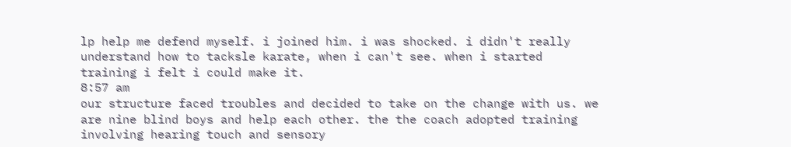lp help me defend myself. i joined him. i was shocked. i didn't really understand how to tacksle karate, when i can't see. when i started training i felt i could make it.
8:57 am
our structure faced troubles and decided to take on the change with us. we are nine blind boys and help each other. the the coach adopted training involving hearing touch and sensory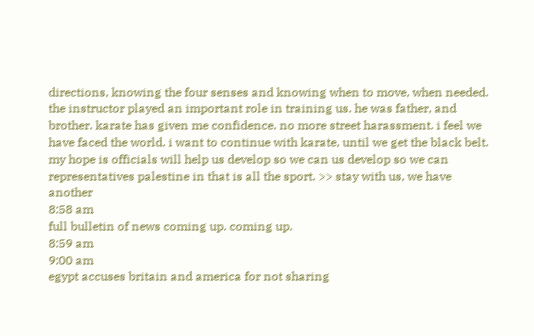directions, knowing the four senses and knowing when to move, when needed. the instructor played an important role in training us. he was father, and brother. karate has given me confidence. no more street harassment. i feel we have faced the world. i want to continue with karate, until we get the black belt. my hope is officials will help us develop so we can us develop so we can representatives palestine in that is all the sport. >> stay with us, we have another
8:58 am
full bulletin of news coming up. coming up.
8:59 am
9:00 am
egypt accuses britain and america for not sharing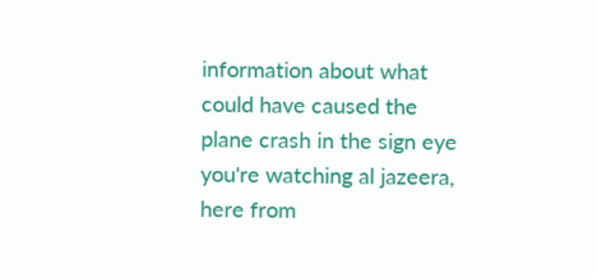information about what could have caused the plane crash in the sign eye you're watching al jazeera, here from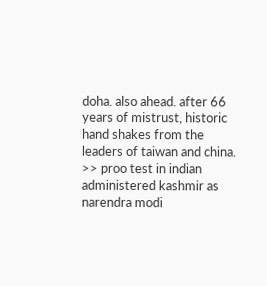doha. also ahead. after 66 years of mistrust, historic hand shakes from the leaders of taiwan and china. >> proo test in indian administered kashmir as narendra modi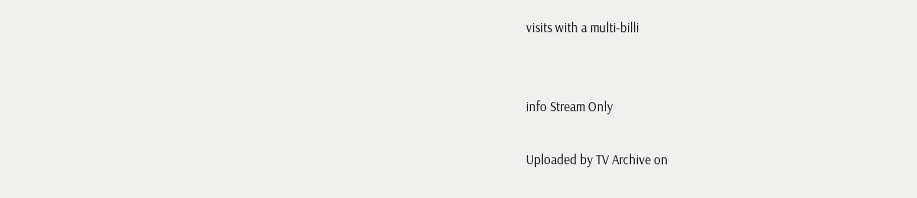visits with a multi-billi


info Stream Only

Uploaded by TV Archive on